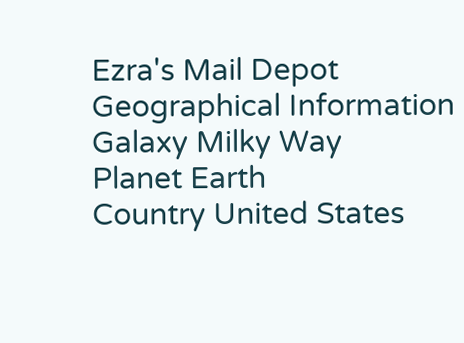Ezra's Mail Depot
Geographical Information
Galaxy Milky Way
Planet Earth
Country United States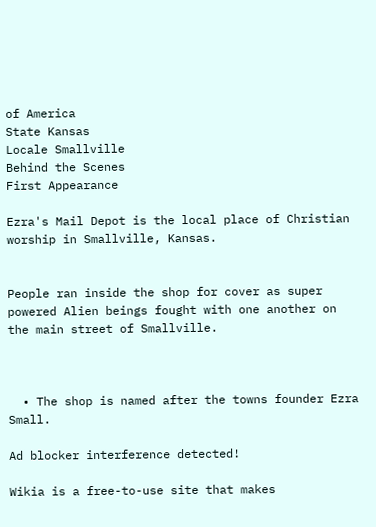of America
State Kansas
Locale Smallville
Behind the Scenes
First Appearance

Ezra's Mail Depot is the local place of Christian worship in Smallville, Kansas.


People ran inside the shop for cover as super powered Alien beings fought with one another on the main street of Smallville.



  • The shop is named after the towns founder Ezra Small.

Ad blocker interference detected!

Wikia is a free-to-use site that makes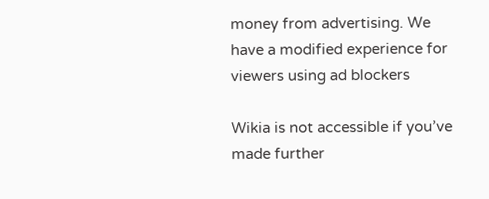money from advertising. We have a modified experience for viewers using ad blockers

Wikia is not accessible if you’ve made further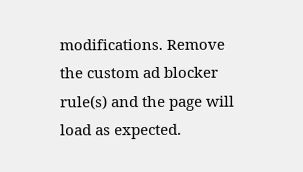modifications. Remove the custom ad blocker rule(s) and the page will load as expected.